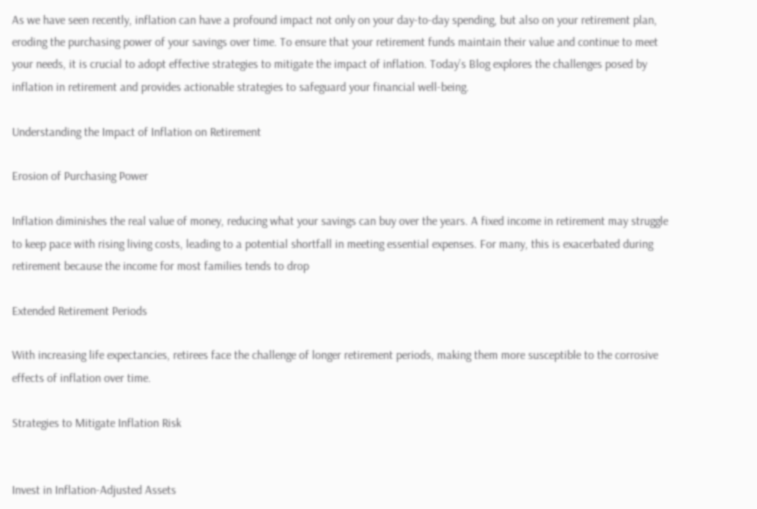As we have seen recently, inflation can have a profound impact not only on your day-to-day spending, but also on your retirement plan, eroding the purchasing power of your savings over time. To ensure that your retirement funds maintain their value and continue to meet your needs, it is crucial to adopt effective strategies to mitigate the impact of inflation. Today’s Blog explores the challenges posed by inflation in retirement and provides actionable strategies to safeguard your financial well-being.

Understanding the Impact of Inflation on Retirement

Erosion of Purchasing Power

Inflation diminishes the real value of money, reducing what your savings can buy over the years. A fixed income in retirement may struggle to keep pace with rising living costs, leading to a potential shortfall in meeting essential expenses. For many, this is exacerbated during retirement because the income for most families tends to drop

Extended Retirement Periods

With increasing life expectancies, retirees face the challenge of longer retirement periods, making them more susceptible to the corrosive effects of inflation over time.

Strategies to Mitigate Inflation Risk


Invest in Inflation-Adjusted Assets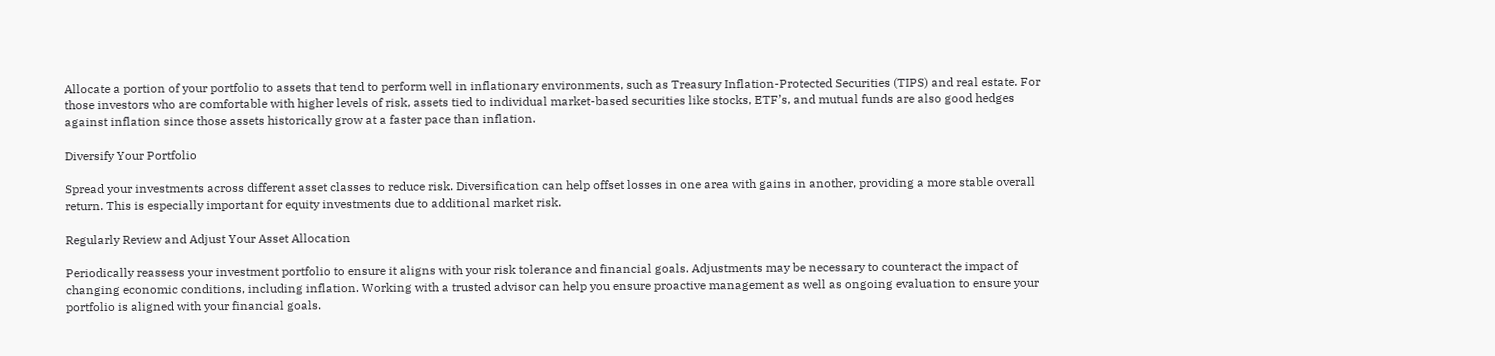Allocate a portion of your portfolio to assets that tend to perform well in inflationary environments, such as Treasury Inflation-Protected Securities (TIPS) and real estate. For those investors who are comfortable with higher levels of risk, assets tied to individual market-based securities like stocks, ETF’s, and mutual funds are also good hedges against inflation since those assets historically grow at a faster pace than inflation.

Diversify Your Portfolio

Spread your investments across different asset classes to reduce risk. Diversification can help offset losses in one area with gains in another, providing a more stable overall return. This is especially important for equity investments due to additional market risk.

Regularly Review and Adjust Your Asset Allocation

Periodically reassess your investment portfolio to ensure it aligns with your risk tolerance and financial goals. Adjustments may be necessary to counteract the impact of changing economic conditions, including inflation. Working with a trusted advisor can help you ensure proactive management as well as ongoing evaluation to ensure your portfolio is aligned with your financial goals.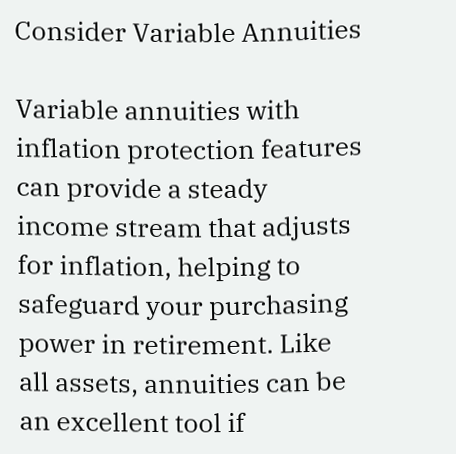Consider Variable Annuities

Variable annuities with inflation protection features can provide a steady income stream that adjusts for inflation, helping to safeguard your purchasing power in retirement. Like all assets, annuities can be an excellent tool if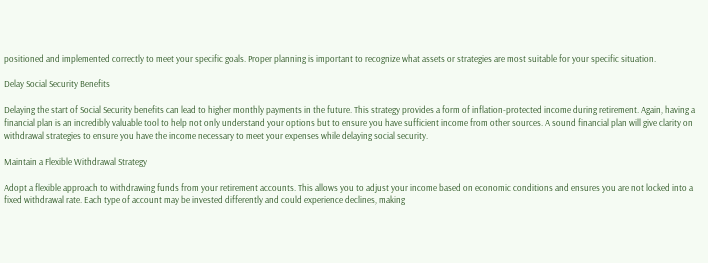positioned and implemented correctly to meet your specific goals. Proper planning is important to recognize what assets or strategies are most suitable for your specific situation.

Delay Social Security Benefits

Delaying the start of Social Security benefits can lead to higher monthly payments in the future. This strategy provides a form of inflation-protected income during retirement. Again, having a financial plan is an incredibly valuable tool to help not only understand your options but to ensure you have sufficient income from other sources. A sound financial plan will give clarity on withdrawal strategies to ensure you have the income necessary to meet your expenses while delaying social security.

Maintain a Flexible Withdrawal Strategy

Adopt a flexible approach to withdrawing funds from your retirement accounts. This allows you to adjust your income based on economic conditions and ensures you are not locked into a fixed withdrawal rate. Each type of account may be invested differently and could experience declines, making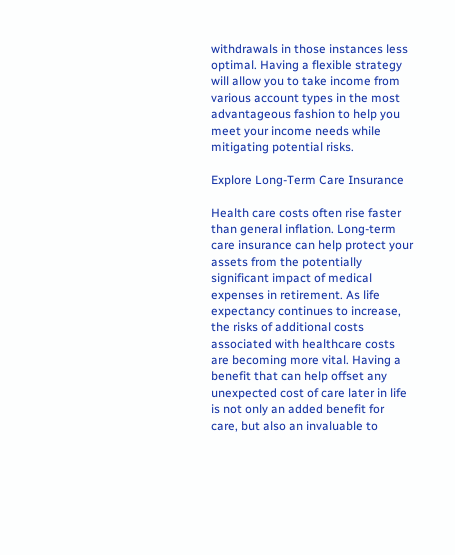withdrawals in those instances less optimal. Having a flexible strategy will allow you to take income from various account types in the most advantageous fashion to help you meet your income needs while mitigating potential risks.

Explore Long-Term Care Insurance

Health care costs often rise faster than general inflation. Long-term care insurance can help protect your assets from the potentially significant impact of medical expenses in retirement. As life expectancy continues to increase, the risks of additional costs associated with healthcare costs are becoming more vital. Having a benefit that can help offset any unexpected cost of care later in life is not only an added benefit for care, but also an invaluable to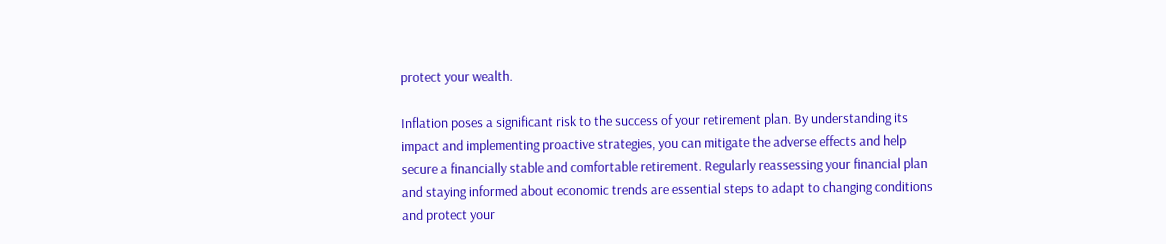protect your wealth.

Inflation poses a significant risk to the success of your retirement plan. By understanding its impact and implementing proactive strategies, you can mitigate the adverse effects and help secure a financially stable and comfortable retirement. Regularly reassessing your financial plan and staying informed about economic trends are essential steps to adapt to changing conditions and protect your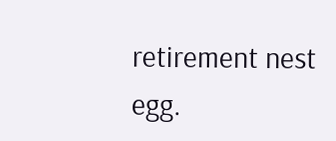retirement nest egg.